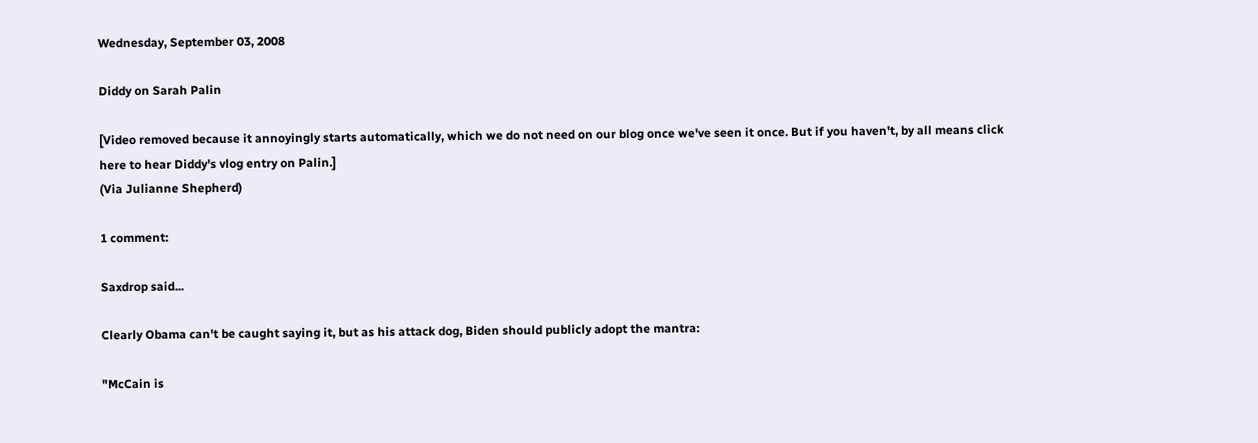Wednesday, September 03, 2008

Diddy on Sarah Palin

[Video removed because it annoyingly starts automatically, which we do not need on our blog once we've seen it once. But if you haven't, by all means click here to hear Diddy's vlog entry on Palin.]
(Via Julianne Shepherd)

1 comment:

Saxdrop said...

Clearly Obama can't be caught saying it, but as his attack dog, Biden should publicly adopt the mantra:

"McCain is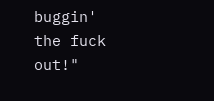buggin' the fuck out!"